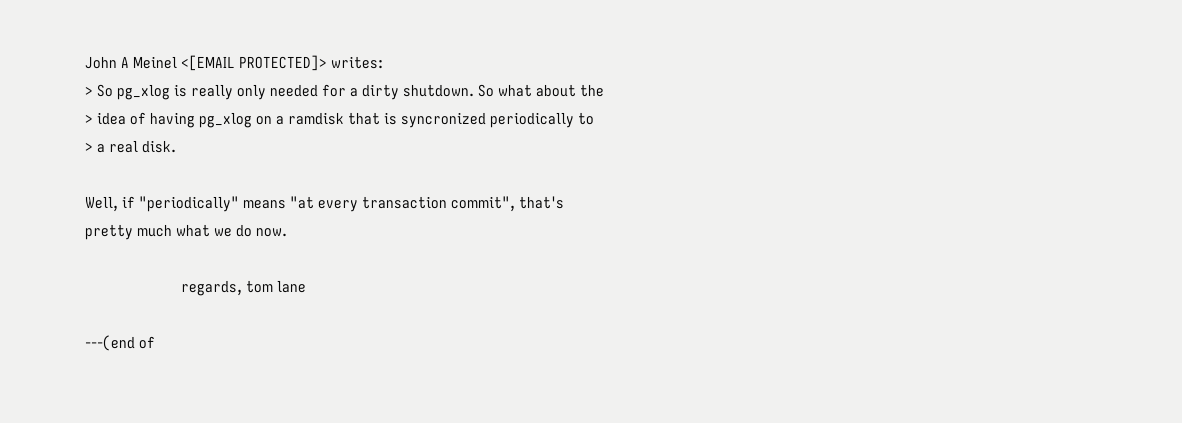John A Meinel <[EMAIL PROTECTED]> writes:
> So pg_xlog is really only needed for a dirty shutdown. So what about the
> idea of having pg_xlog on a ramdisk that is syncronized periodically to
> a real disk.

Well, if "periodically" means "at every transaction commit", that's
pretty much what we do now.

                        regards, tom lane

---(end of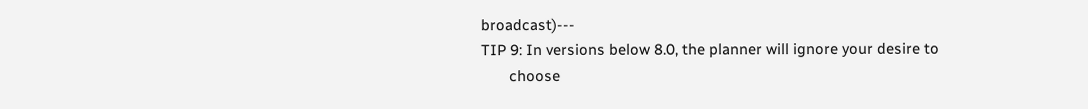broadcast)---
TIP 9: In versions below 8.0, the planner will ignore your desire to
       choose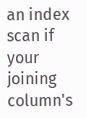an index scan if your joining column's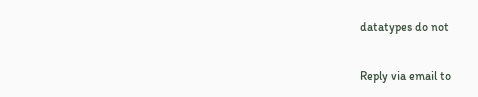datatypes do not

Reply via email to